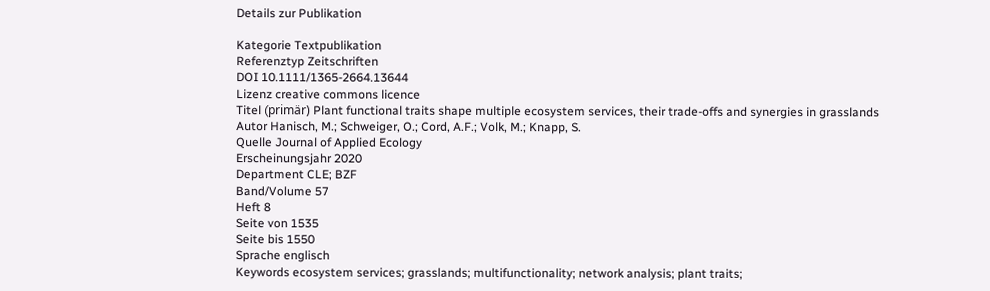Details zur Publikation

Kategorie Textpublikation
Referenztyp Zeitschriften
DOI 10.1111/1365-2664.13644
Lizenz creative commons licence
Titel (primär) Plant functional traits shape multiple ecosystem services, their trade‐offs and synergies in grasslands
Autor Hanisch, M.; Schweiger, O.; Cord, A.F.; Volk, M.; Knapp, S.
Quelle Journal of Applied Ecology
Erscheinungsjahr 2020
Department CLE; BZF
Band/Volume 57
Heft 8
Seite von 1535
Seite bis 1550
Sprache englisch
Keywords ecosystem services; grasslands; multifunctionality; network analysis; plant traits;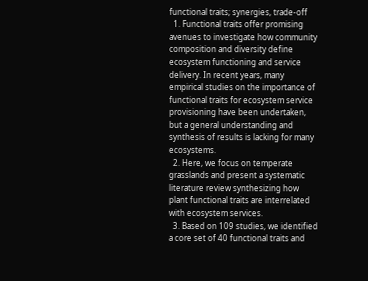functional traits; synergies, trade-off
  1. Functional traits offer promising avenues to investigate how community composition and diversity define ecosystem functioning and service delivery. In recent years, many empirical studies on the importance of functional traits for ecosystem service provisioning have been undertaken, but a general understanding and synthesis of results is lacking for many ecosystems.
  2. Here, we focus on temperate grasslands and present a systematic literature review synthesizing how plant functional traits are interrelated with ecosystem services.
  3. Based on 109 studies, we identified a core set of 40 functional traits and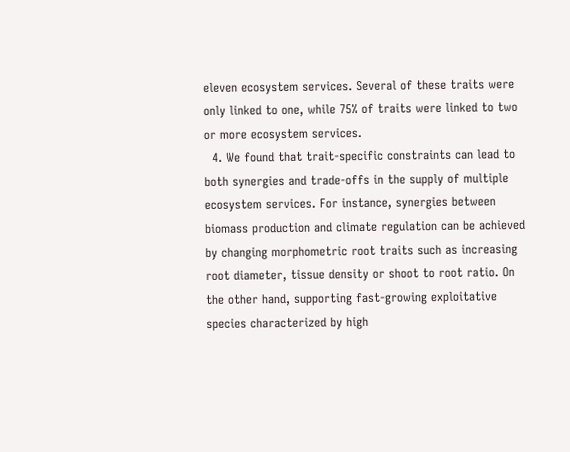eleven ecosystem services. Several of these traits were only linked to one, while 75% of traits were linked to two or more ecosystem services.
  4. We found that trait‐specific constraints can lead to both synergies and trade‐offs in the supply of multiple ecosystem services. For instance, synergies between biomass production and climate regulation can be achieved by changing morphometric root traits such as increasing root diameter, tissue density or shoot to root ratio. On the other hand, supporting fast‐growing exploitative species characterized by high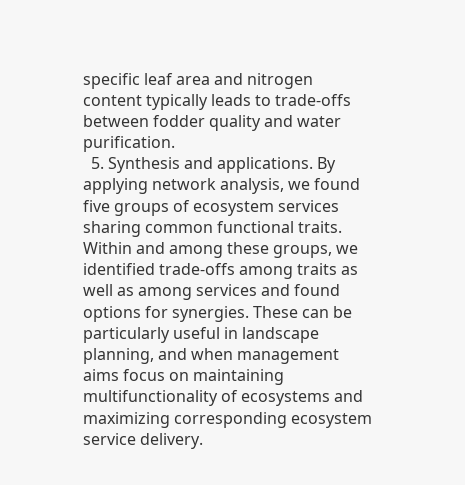specific leaf area and nitrogen content typically leads to trade‐offs between fodder quality and water purification.
  5. Synthesis and applications. By applying network analysis, we found five groups of ecosystem services sharing common functional traits. Within and among these groups, we identified trade‐offs among traits as well as among services and found options for synergies. These can be particularly useful in landscape planning, and when management aims focus on maintaining multifunctionality of ecosystems and maximizing corresponding ecosystem service delivery.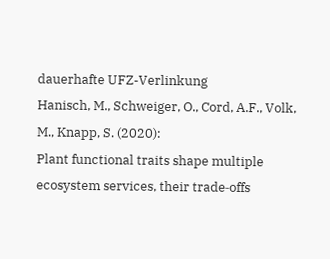dauerhafte UFZ-Verlinkung
Hanisch, M., Schweiger, O., Cord, A.F., Volk, M., Knapp, S. (2020):
Plant functional traits shape multiple ecosystem services, their trade‐offs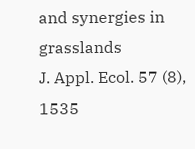and synergies in grasslands
J. Appl. Ecol. 57 (8), 1535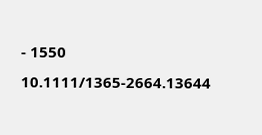- 1550 10.1111/1365-2664.13644